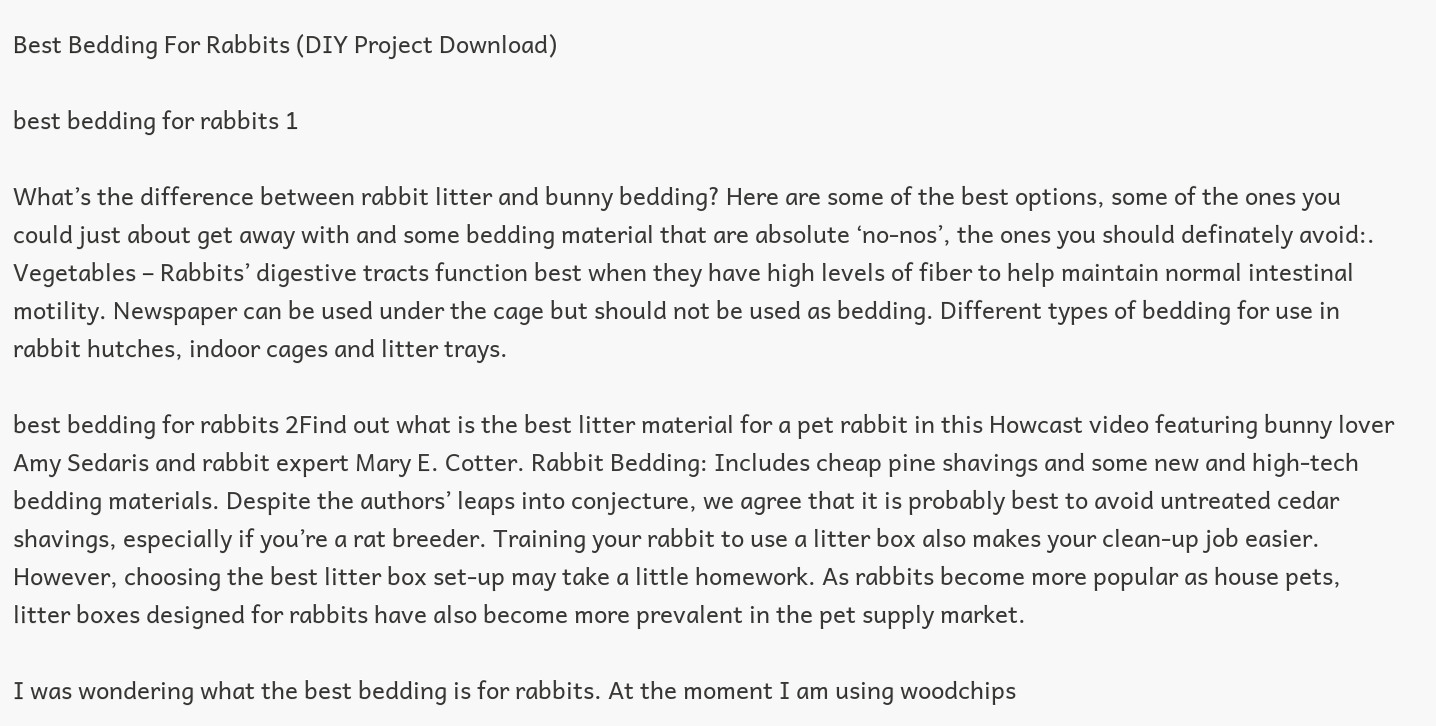Best Bedding For Rabbits (DIY Project Download)

best bedding for rabbits 1

What’s the difference between rabbit litter and bunny bedding? Here are some of the best options, some of the ones you could just about get away with and some bedding material that are absolute ‘no-nos’, the ones you should definately avoid:. Vegetables – Rabbits’ digestive tracts function best when they have high levels of fiber to help maintain normal intestinal motility. Newspaper can be used under the cage but should not be used as bedding. Different types of bedding for use in rabbit hutches, indoor cages and litter trays.

best bedding for rabbits 2Find out what is the best litter material for a pet rabbit in this Howcast video featuring bunny lover Amy Sedaris and rabbit expert Mary E. Cotter. Rabbit Bedding: Includes cheap pine shavings and some new and high-tech bedding materials. Despite the authors’ leaps into conjecture, we agree that it is probably best to avoid untreated cedar shavings, especially if you’re a rat breeder. Training your rabbit to use a litter box also makes your clean-up job easier. However, choosing the best litter box set-up may take a little homework. As rabbits become more popular as house pets, litter boxes designed for rabbits have also become more prevalent in the pet supply market.

I was wondering what the best bedding is for rabbits. At the moment I am using woodchips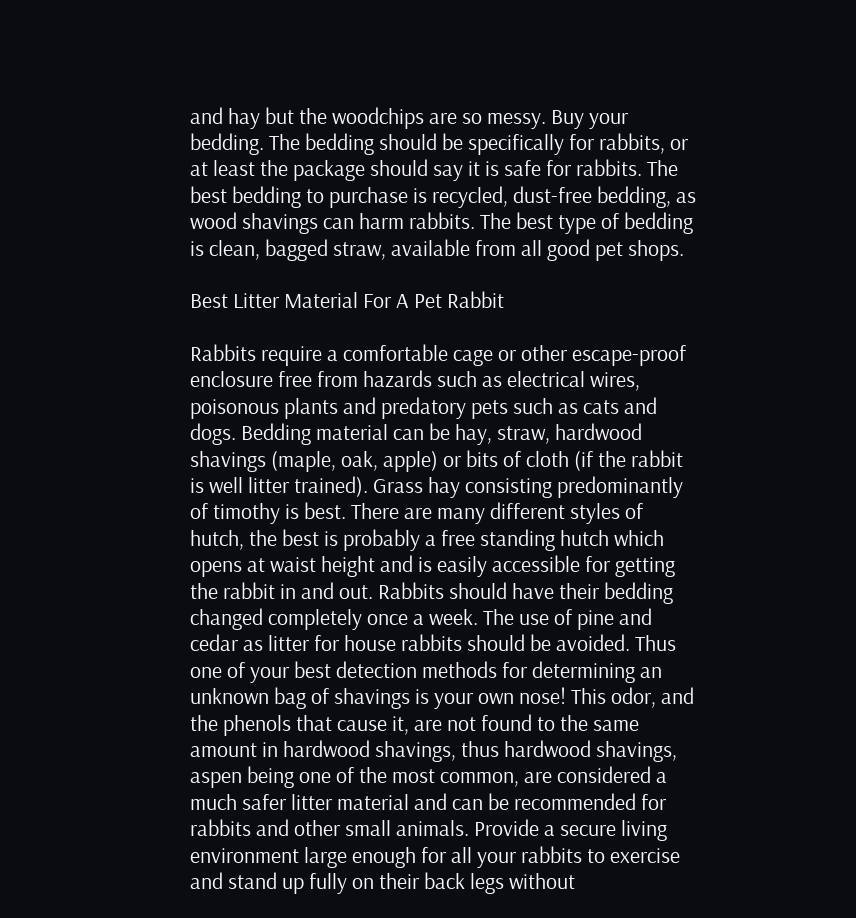and hay but the woodchips are so messy. Buy your bedding. The bedding should be specifically for rabbits, or at least the package should say it is safe for rabbits. The best bedding to purchase is recycled, dust-free bedding, as wood shavings can harm rabbits. The best type of bedding is clean, bagged straw, available from all good pet shops.

Best Litter Material For A Pet Rabbit

Rabbits require a comfortable cage or other escape-proof enclosure free from hazards such as electrical wires, poisonous plants and predatory pets such as cats and dogs. Bedding material can be hay, straw, hardwood shavings (maple, oak, apple) or bits of cloth (if the rabbit is well litter trained). Grass hay consisting predominantly of timothy is best. There are many different styles of hutch, the best is probably a free standing hutch which opens at waist height and is easily accessible for getting the rabbit in and out. Rabbits should have their bedding changed completely once a week. The use of pine and cedar as litter for house rabbits should be avoided. Thus one of your best detection methods for determining an unknown bag of shavings is your own nose! This odor, and the phenols that cause it, are not found to the same amount in hardwood shavings, thus hardwood shavings, aspen being one of the most common, are considered a much safer litter material and can be recommended for rabbits and other small animals. Provide a secure living environment large enough for all your rabbits to exercise and stand up fully on their back legs without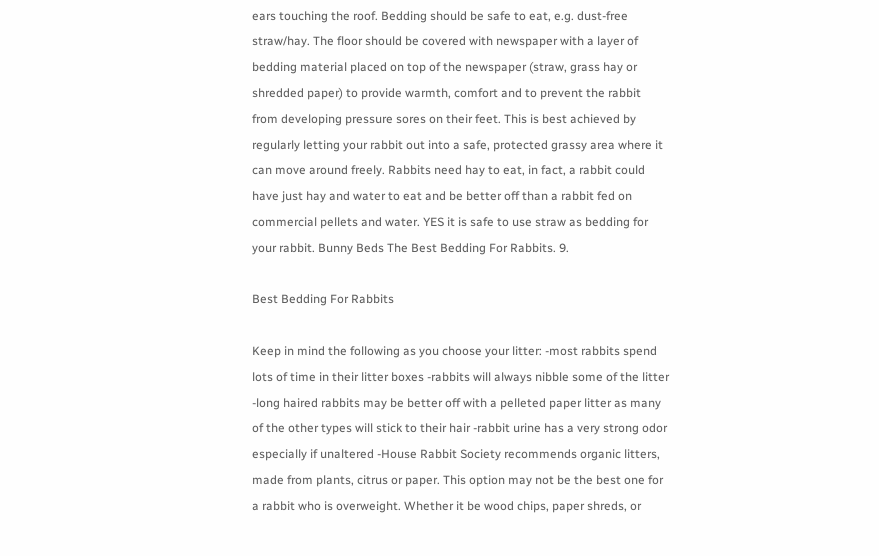ears touching the roof. Bedding should be safe to eat, e.g. dust-free straw/hay. The floor should be covered with newspaper with a layer of bedding material placed on top of the newspaper (straw, grass hay or shredded paper) to provide warmth, comfort and to prevent the rabbit from developing pressure sores on their feet. This is best achieved by regularly letting your rabbit out into a safe, protected grassy area where it can move around freely. Rabbits need hay to eat, in fact, a rabbit could have just hay and water to eat and be better off than a rabbit fed on commercial pellets and water. YES it is safe to use straw as bedding for your rabbit. Bunny Beds The Best Bedding For Rabbits. 9.

Best Bedding For Rabbits

Keep in mind the following as you choose your litter: -most rabbits spend lots of time in their litter boxes -rabbits will always nibble some of the litter -long haired rabbits may be better off with a pelleted paper litter as many of the other types will stick to their hair -rabbit urine has a very strong odor especially if unaltered -House Rabbit Society recommends organic litters, made from plants, citrus or paper. This option may not be the best one for a rabbit who is overweight. Whether it be wood chips, paper shreds, or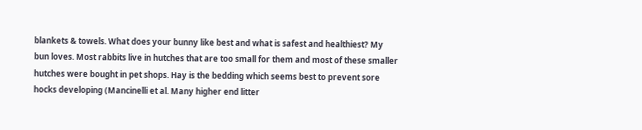blankets & towels. What does your bunny like best and what is safest and healthiest? My bun loves. Most rabbits live in hutches that are too small for them and most of these smaller hutches were bought in pet shops. Hay is the bedding which seems best to prevent sore hocks developing (Mancinelli et al. Many higher end litter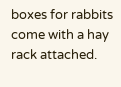boxes for rabbits come with a hay rack attached.